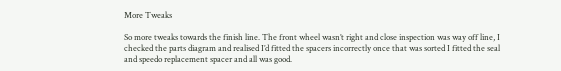More Tweaks

So more tweaks towards the finish line. The front wheel wasn’t right and close inspection was way off line, I checked the parts diagram and realised I’d fitted the spacers incorrectly once that was sorted I fitted the seal and speedo replacement spacer and all was good.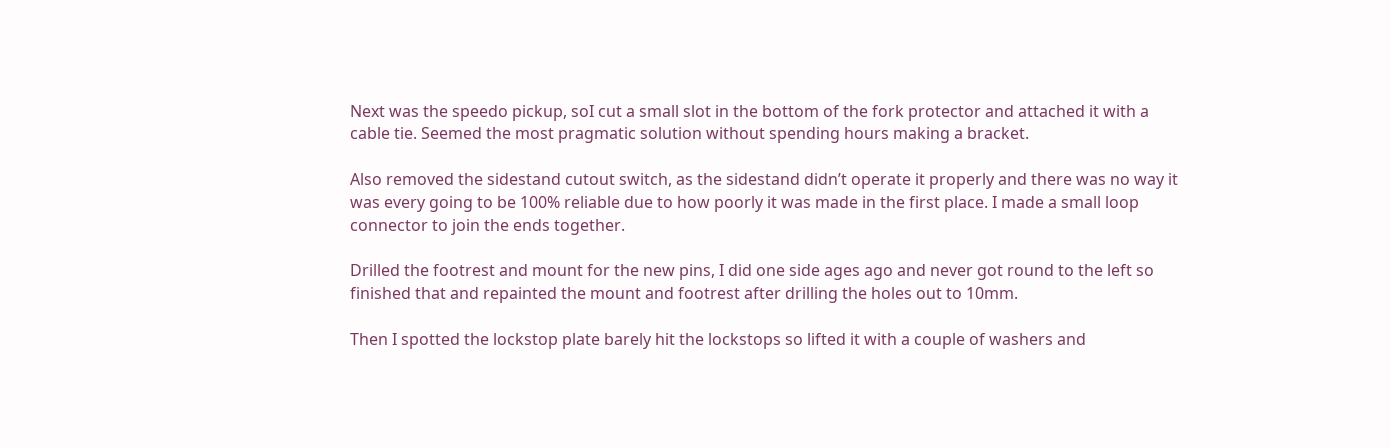Next was the speedo pickup, soI cut a small slot in the bottom of the fork protector and attached it with a cable tie. Seemed the most pragmatic solution without spending hours making a bracket.

Also removed the sidestand cutout switch, as the sidestand didn’t operate it properly and there was no way it was every going to be 100% reliable due to how poorly it was made in the first place. I made a small loop connector to join the ends together.

Drilled the footrest and mount for the new pins, I did one side ages ago and never got round to the left so finished that and repainted the mount and footrest after drilling the holes out to 10mm.

Then I spotted the lockstop plate barely hit the lockstops so lifted it with a couple of washers and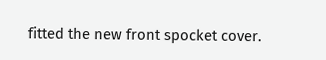fitted the new front spocket cover.